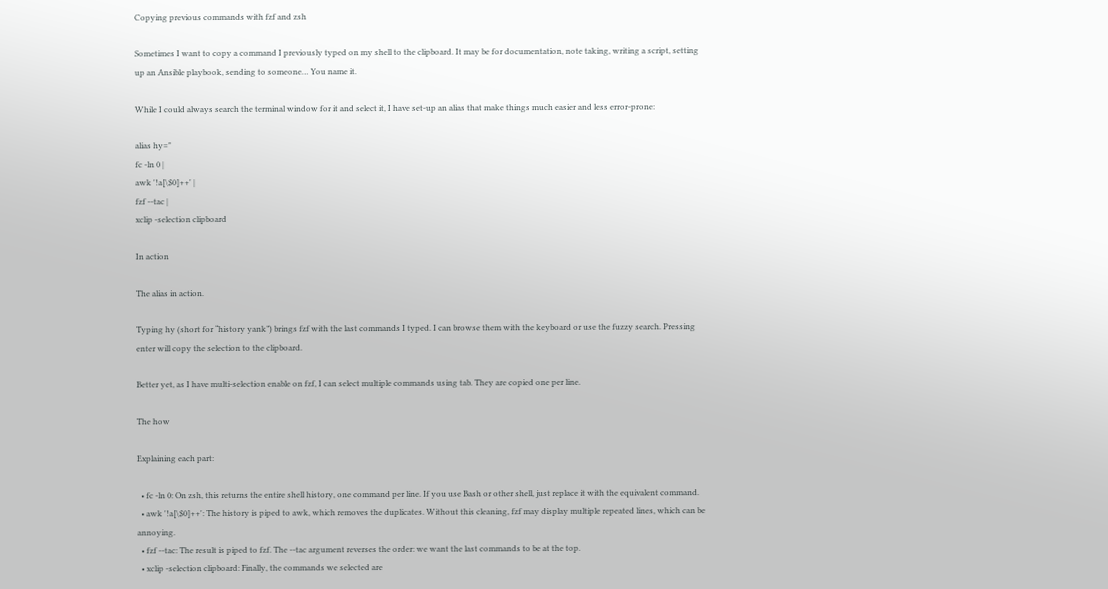Copying previous commands with fzf and zsh

Sometimes I want to copy a command I previously typed on my shell to the clipboard. It may be for documentation, note taking, writing a script, setting up an Ansible playbook, sending to someone… You name it.

While I could always search the terminal window for it and select it, I have set-up an alias that make things much easier and less error-prone:

alias hy="
fc -ln 0 |
awk '!a[\$0]++' |
fzf --tac |
xclip -selection clipboard

In action

The alias in action.

Typing hy (short for “history yank”) brings fzf with the last commands I typed. I can browse them with the keyboard or use the fuzzy search. Pressing enter will copy the selection to the clipboard.

Better yet, as I have multi-selection enable on fzf, I can select multiple commands using tab. They are copied one per line.

The how

Explaining each part:

  • fc -ln 0: On zsh, this returns the entire shell history, one command per line. If you use Bash or other shell, just replace it with the equivalent command.
  • awk '!a[\$0]++': The history is piped to awk, which removes the duplicates. Without this cleaning, fzf may display multiple repeated lines, which can be annoying.
  • fzf --tac: The result is piped to fzf. The --tac argument reverses the order: we want the last commands to be at the top.
  • xclip -selection clipboard: Finally, the commands we selected are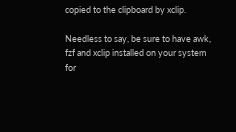copied to the clipboard by xclip.

Needless to say, be sure to have awk, fzf and xclip installed on your system for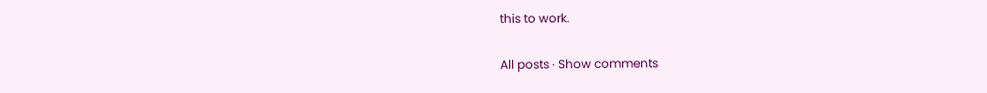this to work.

All posts · Show comments